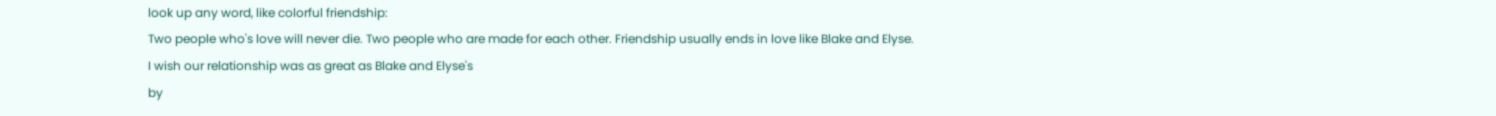look up any word, like colorful friendship:
Two people who's love will never die. Two people who are made for each other. Friendship usually ends in love like Blake and Elyse.
I wish our relationship was as great as Blake and Elyse's
by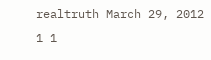realtruth March 29, 2012
1 1